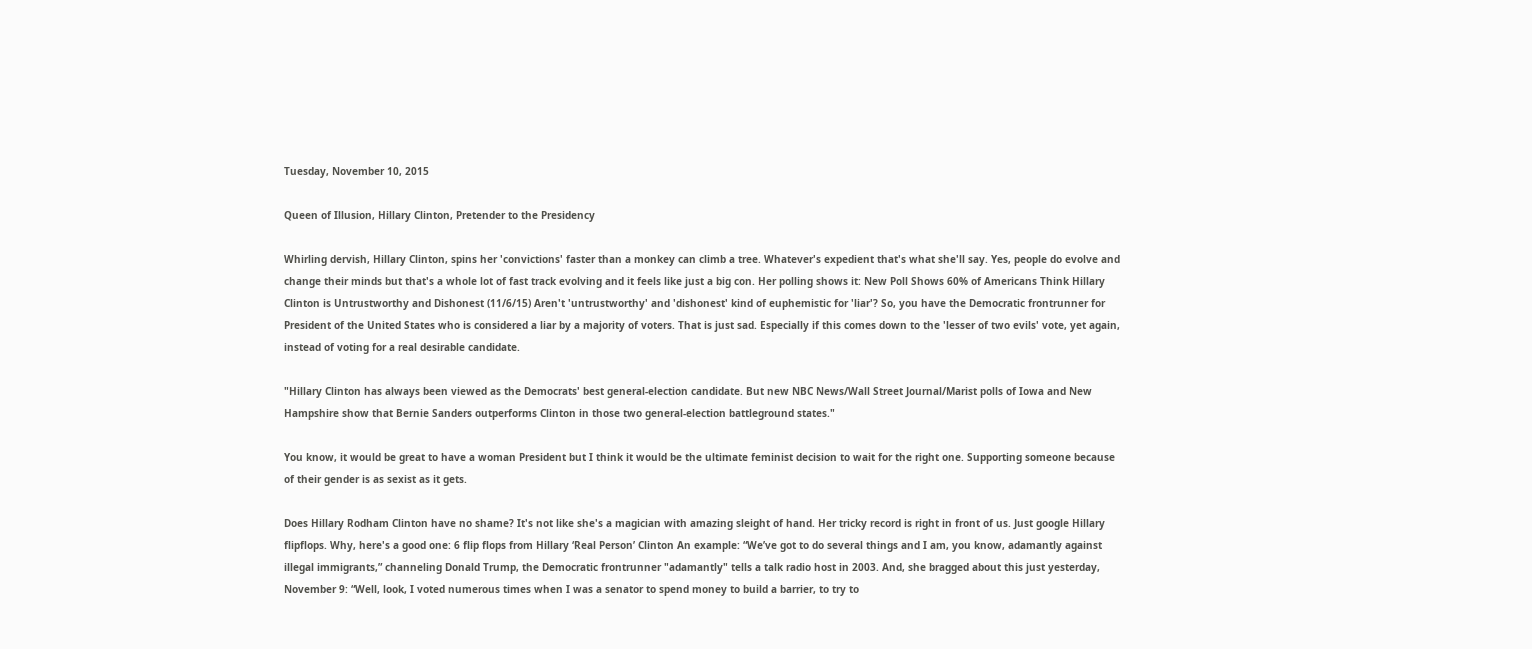Tuesday, November 10, 2015

Queen of Illusion, Hillary Clinton, Pretender to the Presidency

Whirling dervish, Hillary Clinton, spins her 'convictions' faster than a monkey can climb a tree. Whatever's expedient that's what she'll say. Yes, people do evolve and change their minds but that's a whole lot of fast track evolving and it feels like just a big con. Her polling shows it: New Poll Shows 60% of Americans Think Hillary Clinton is Untrustworthy and Dishonest (11/6/15) Aren't 'untrustworthy' and 'dishonest' kind of euphemistic for 'liar'? So, you have the Democratic frontrunner for President of the United States who is considered a liar by a majority of voters. That is just sad. Especially if this comes down to the 'lesser of two evils' vote, yet again, instead of voting for a real desirable candidate.

"Hillary Clinton has always been viewed as the Democrats' best general-election candidate. But new NBC News/Wall Street Journal/Marist polls of Iowa and New Hampshire show that Bernie Sanders outperforms Clinton in those two general-election battleground states."

You know, it would be great to have a woman President but I think it would be the ultimate feminist decision to wait for the right one. Supporting someone because of their gender is as sexist as it gets.

Does Hillary Rodham Clinton have no shame? It's not like she's a magician with amazing sleight of hand. Her tricky record is right in front of us. Just google Hillary flipflops. Why, here's a good one: 6 flip flops from Hillary ‘Real Person’ Clinton An example: “We’ve got to do several things and I am, you know, adamantly against illegal immigrants,” channeling Donald Trump, the Democratic frontrunner "adamantly" tells a talk radio host in 2003. And, she bragged about this just yesterday, November 9: “Well, look, I voted numerous times when I was a senator to spend money to build a barrier, to try to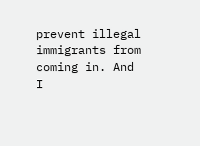prevent illegal immigrants from coming in. And I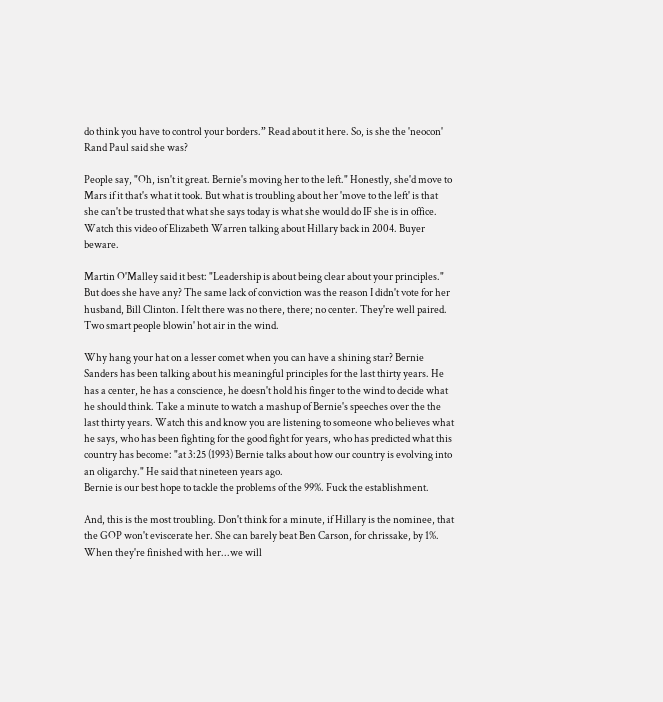do think you have to control your borders.” Read about it here. So, is she the 'neocon' Rand Paul said she was?

People say, "Oh, isn't it great. Bernie's moving her to the left." Honestly, she'd move to Mars if it that's what it took. But what is troubling about her 'move to the left' is that she can't be trusted that what she says today is what she would do IF she is in office. Watch this video of Elizabeth Warren talking about Hillary back in 2004. Buyer beware.

Martin O'Malley said it best: "Leadership is about being clear about your principles." But does she have any? The same lack of conviction was the reason I didn't vote for her husband, Bill Clinton. I felt there was no there, there; no center. They're well paired. Two smart people blowin' hot air in the wind.

Why hang your hat on a lesser comet when you can have a shining star? Bernie Sanders has been talking about his meaningful principles for the last thirty years. He has a center, he has a conscience, he doesn't hold his finger to the wind to decide what he should think. Take a minute to watch a mashup of Bernie's speeches over the the last thirty years. Watch this and know you are listening to someone who believes what he says, who has been fighting for the good fight for years, who has predicted what this country has become: "at 3:25 (1993) Bernie talks about how our country is evolving into an oligarchy." He said that nineteen years ago.
Bernie is our best hope to tackle the problems of the 99%. Fuck the establishment.

And, this is the most troubling. Don't think for a minute, if Hillary is the nominee, that the GOP won't eviscerate her. She can barely beat Ben Carson, for chrissake, by 1%. When they're finished with her...we will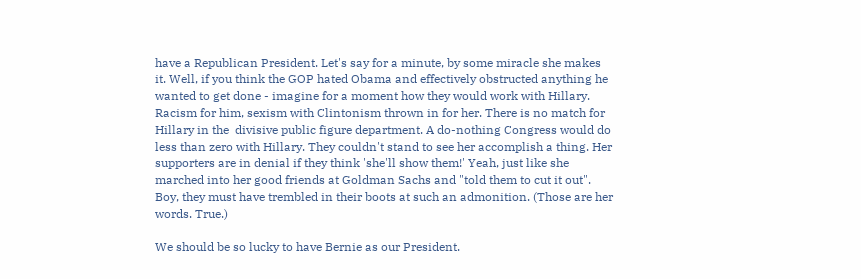have a Republican President. Let's say for a minute, by some miracle she makes it. Well, if you think the GOP hated Obama and effectively obstructed anything he wanted to get done - imagine for a moment how they would work with Hillary. Racism for him, sexism with Clintonism thrown in for her. There is no match for Hillary in the  divisive public figure department. A do-nothing Congress would do less than zero with Hillary. They couldn't stand to see her accomplish a thing. Her supporters are in denial if they think 'she'll show them!' Yeah, just like she marched into her good friends at Goldman Sachs and "told them to cut it out". Boy, they must have trembled in their boots at such an admonition. (Those are her words. True.)

We should be so lucky to have Bernie as our President.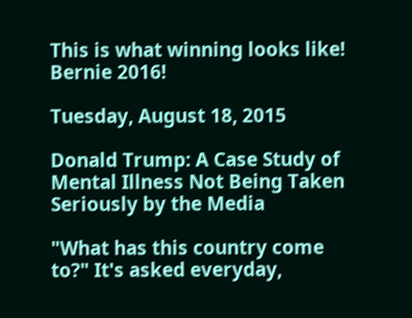This is what winning looks like! Bernie 2016!

Tuesday, August 18, 2015

Donald Trump: A Case Study of Mental Illness Not Being Taken Seriously by the Media

"What has this country come to?" It's asked everyday,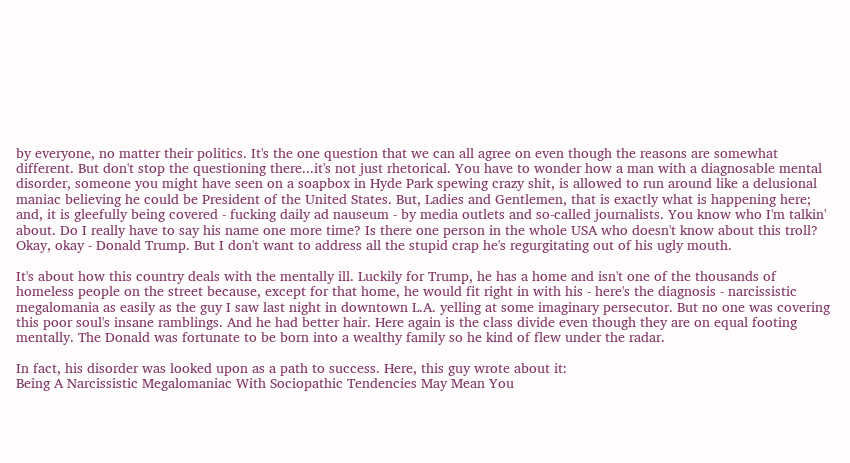by everyone, no matter their politics. It's the one question that we can all agree on even though the reasons are somewhat different. But don't stop the questioning there...it's not just rhetorical. You have to wonder how a man with a diagnosable mental disorder, someone you might have seen on a soapbox in Hyde Park spewing crazy shit, is allowed to run around like a delusional maniac believing he could be President of the United States. But, Ladies and Gentlemen, that is exactly what is happening here; and, it is gleefully being covered - fucking daily ad nauseum - by media outlets and so-called journalists. You know who I'm talkin' about. Do I really have to say his name one more time? Is there one person in the whole USA who doesn't know about this troll? Okay, okay - Donald Trump. But I don't want to address all the stupid crap he's regurgitating out of his ugly mouth.

It's about how this country deals with the mentally ill. Luckily for Trump, he has a home and isn't one of the thousands of homeless people on the street because, except for that home, he would fit right in with his - here's the diagnosis - narcissistic megalomania as easily as the guy I saw last night in downtown L.A. yelling at some imaginary persecutor. But no one was covering this poor soul's insane ramblings. And he had better hair. Here again is the class divide even though they are on equal footing mentally. The Donald was fortunate to be born into a wealthy family so he kind of flew under the radar.

In fact, his disorder was looked upon as a path to success. Here, this guy wrote about it:
Being A Narcissistic Megalomaniac With Sociopathic Tendencies May Mean You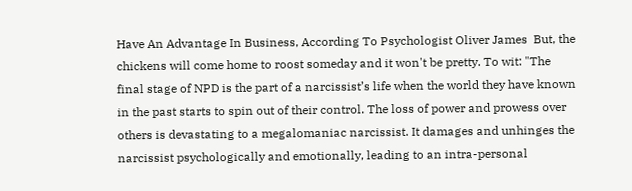Have An Advantage In Business, According To Psychologist Oliver James  But, the chickens will come home to roost someday and it won't be pretty. To wit: "The final stage of NPD is the part of a narcissist’s life when the world they have known in the past starts to spin out of their control. The loss of power and prowess over others is devastating to a megalomaniac narcissist. It damages and unhinges the narcissist psychologically and emotionally, leading to an intra-personal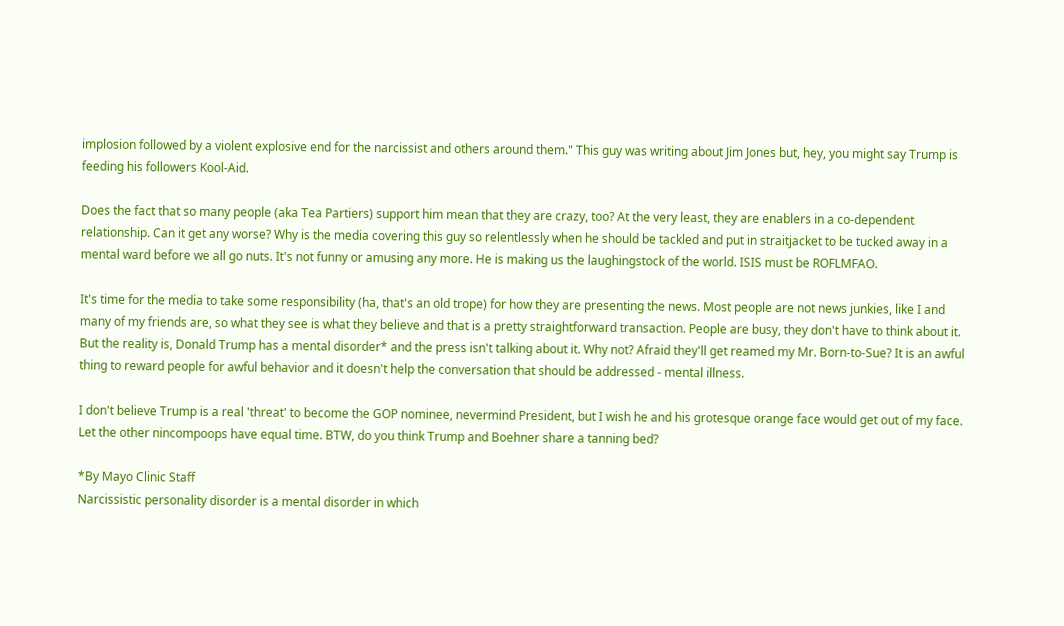implosion followed by a violent explosive end for the narcissist and others around them." This guy was writing about Jim Jones but, hey, you might say Trump is feeding his followers Kool-Aid.

Does the fact that so many people (aka Tea Partiers) support him mean that they are crazy, too? At the very least, they are enablers in a co-dependent relationship. Can it get any worse? Why is the media covering this guy so relentlessly when he should be tackled and put in straitjacket to be tucked away in a mental ward before we all go nuts. It's not funny or amusing any more. He is making us the laughingstock of the world. ISIS must be ROFLMFAO.

It's time for the media to take some responsibility (ha, that's an old trope) for how they are presenting the news. Most people are not news junkies, like I and many of my friends are, so what they see is what they believe and that is a pretty straightforward transaction. People are busy, they don't have to think about it. But the reality is, Donald Trump has a mental disorder* and the press isn't talking about it. Why not? Afraid they'll get reamed my Mr. Born-to-Sue? It is an awful thing to reward people for awful behavior and it doesn't help the conversation that should be addressed - mental illness.

I don't believe Trump is a real 'threat' to become the GOP nominee, nevermind President, but I wish he and his grotesque orange face would get out of my face. Let the other nincompoops have equal time. BTW, do you think Trump and Boehner share a tanning bed?

*By Mayo Clinic Staff
Narcissistic personality disorder is a mental disorder in which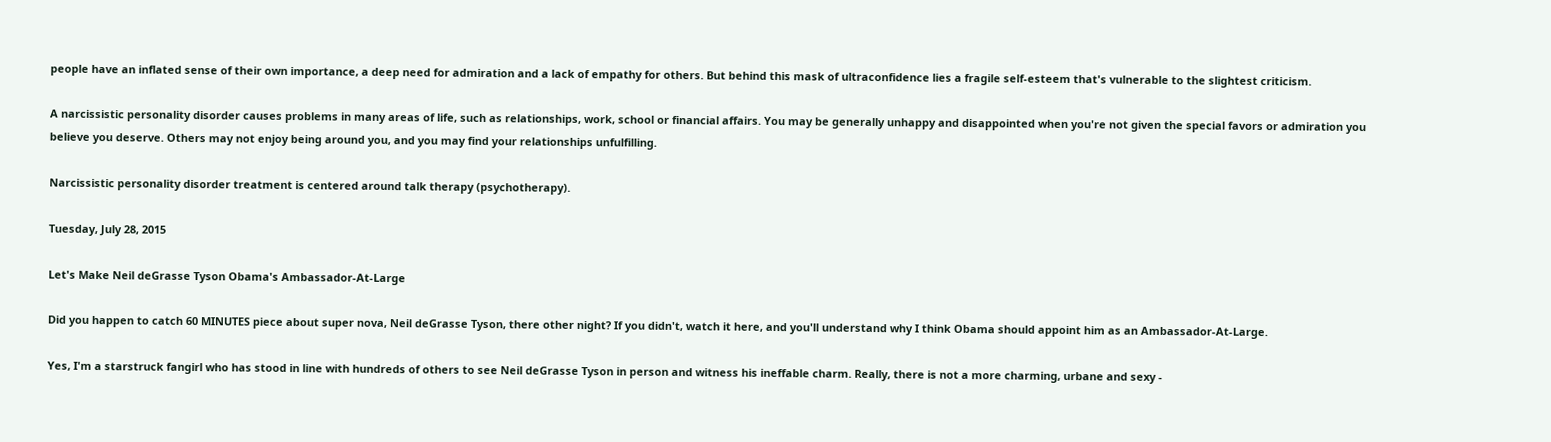people have an inflated sense of their own importance, a deep need for admiration and a lack of empathy for others. But behind this mask of ultraconfidence lies a fragile self-esteem that's vulnerable to the slightest criticism.

A narcissistic personality disorder causes problems in many areas of life, such as relationships, work, school or financial affairs. You may be generally unhappy and disappointed when you're not given the special favors or admiration you believe you deserve. Others may not enjoy being around you, and you may find your relationships unfulfilling.

Narcissistic personality disorder treatment is centered around talk therapy (psychotherapy).

Tuesday, July 28, 2015

Let's Make Neil deGrasse Tyson Obama's Ambassador-At-Large

Did you happen to catch 60 MINUTES piece about super nova, Neil deGrasse Tyson, there other night? If you didn't, watch it here, and you'll understand why I think Obama should appoint him as an Ambassador-At-Large.

Yes, I'm a starstruck fangirl who has stood in line with hundreds of others to see Neil deGrasse Tyson in person and witness his ineffable charm. Really, there is not a more charming, urbane and sexy -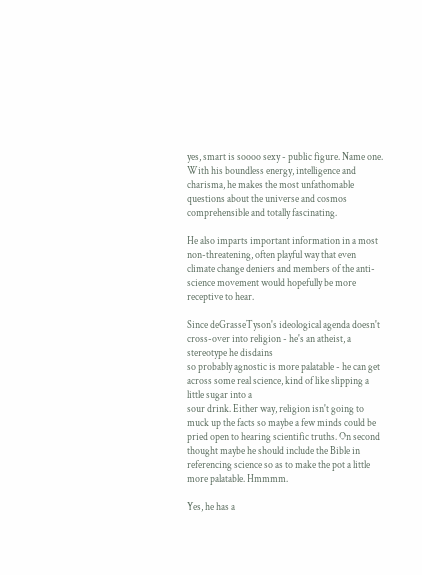yes, smart is soooo sexy - public figure. Name one. With his boundless energy, intelligence and charisma, he makes the most unfathomable questions about the universe and cosmos comprehensible and totally fascinating.

He also imparts important information in a most non-threatening, often playful way that even climate change deniers and members of the anti-science movement would hopefully be more receptive to hear.

Since deGrasseTyson's ideological agenda doesn't cross-over into religion - he's an atheist, a stereotype he disdains
so probably agnostic is more palatable - he can get across some real science, kind of like slipping a little sugar into a
sour drink. Either way, religion isn't going to muck up the facts so maybe a few minds could be pried open to hearing scientific truths. On second thought maybe he should include the Bible in referencing science so as to make the pot a little more palatable. Hmmmm.

Yes, he has a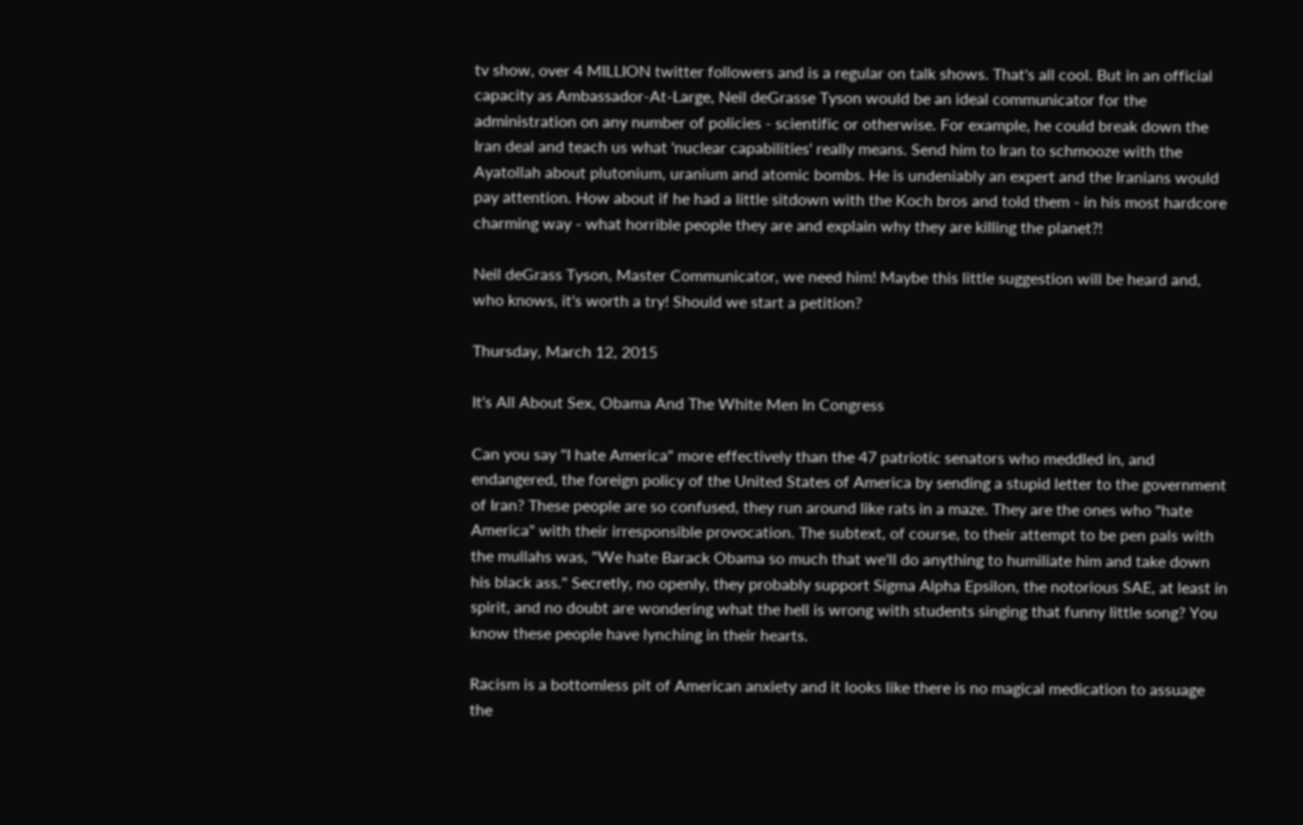tv show, over 4 MILLION twitter followers and is a regular on talk shows. That's all cool. But in an official capacity as Ambassador-At-Large, Neil deGrasse Tyson would be an ideal communicator for the administration on any number of policies - scientific or otherwise. For example, he could break down the Iran deal and teach us what 'nuclear capabilities' really means. Send him to Iran to schmooze with the Ayatollah about plutonium, uranium and atomic bombs. He is undeniably an expert and the Iranians would pay attention. How about if he had a little sitdown with the Koch bros and told them - in his most hardcore charming way - what horrible people they are and explain why they are killing the planet?!

Neil deGrass Tyson, Master Communicator, we need him! Maybe this little suggestion will be heard and, who knows, it's worth a try! Should we start a petition?

Thursday, March 12, 2015

It's All About Sex, Obama And The White Men In Congress

Can you say "I hate America" more effectively than the 47 patriotic senators who meddled in, and endangered, the foreign policy of the United States of America by sending a stupid letter to the government of Iran? These people are so confused, they run around like rats in a maze. They are the ones who "hate America" with their irresponsible provocation. The subtext, of course, to their attempt to be pen pals with the mullahs was, "We hate Barack Obama so much that we'll do anything to humiliate him and take down his black ass." Secretly, no openly, they probably support Sigma Alpha Epsilon, the notorious SAE, at least in spirit, and no doubt are wondering what the hell is wrong with students singing that funny little song? You know these people have lynching in their hearts.

Racism is a bottomless pit of American anxiety and it looks like there is no magical medication to assuage the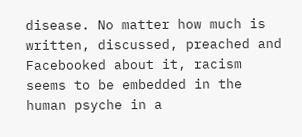disease. No matter how much is written, discussed, preached and Facebooked about it, racism seems to be embedded in the human psyche in a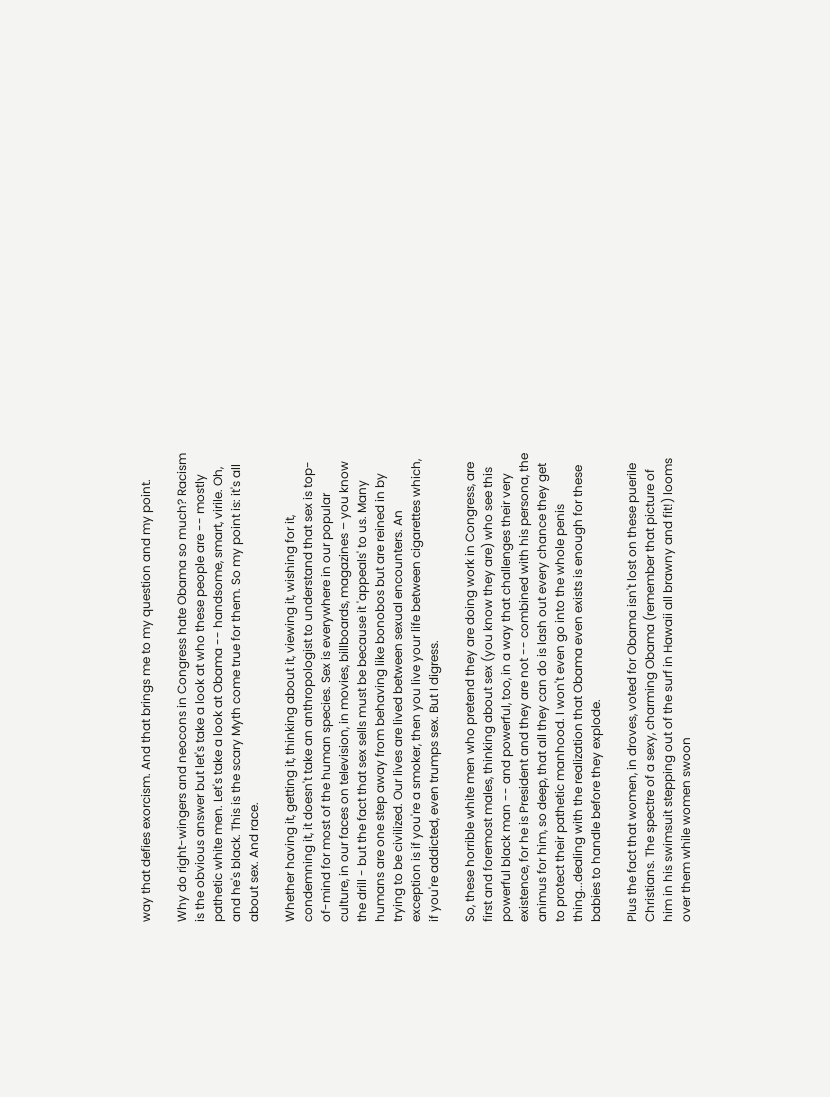way that defies exorcism. And that brings me to my question and my point.

Why do right-wingers and neocons in Congress hate Obama so much? Racism is the obvious answer but let's take a look at who these people are -- mostly pathetic white men. Let's take a look at Obama -- handsome, smart, virile. Oh, and he's black. This is the scary Myth come true for them. So my point is: it's all about sex. And race.

Whether having it, getting it, thinking about it, viewing it, wishing for it, condemning it, it doesn't take an anthropologist to understand that sex is top-of-mind for most of the human species. Sex is everywhere in our popular culture, in our faces on television, in movies, billboards, magazines – you know the drill - but the fact that sex sells must be because it 'appeals' to us. Many humans are one step away from behaving like bonobos but are reined in by trying to be civilized. Our lives are lived between sexual encounters. An exception is if you're a smoker, then you live your life between cigarettes which, if you're addicted, even trumps sex. But I digress.

So, these horrible white men who pretend they are doing work in Congress, are first and foremost males, thinking about sex (you know they are) who see this powerful black man -- and powerful, too, in a way that challenges their very existence, for he is President and they are not -- combined with his persona, the animus for him, so deep, that all they can do is lash out every chance they get to protect their pathetic manhood. I won't even go into the whole penis thing...dealing with the realization that Obama even exists is enough for these babies to handle before they explode.

Plus the fact that women, in droves, voted for Obama isn't lost on these puerile Christians. The spectre of a sexy, charming Obama (remember that picture of him in his swimsuit stepping out of the surf in Hawaii all brawny and fit!) looms over them while women swoon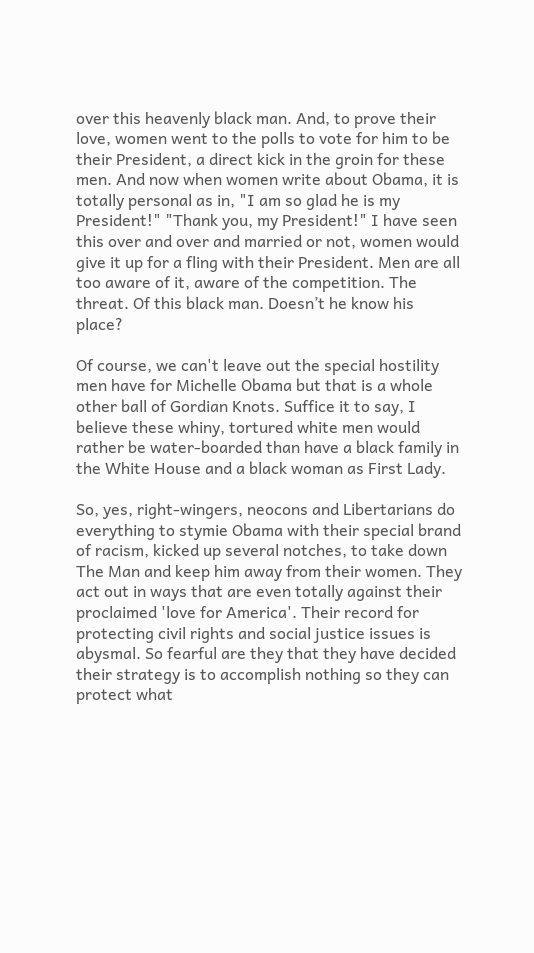over this heavenly black man. And, to prove their love, women went to the polls to vote for him to be their President, a direct kick in the groin for these men. And now when women write about Obama, it is totally personal as in, "I am so glad he is my President!" "Thank you, my President!" I have seen this over and over and married or not, women would give it up for a fling with their President. Men are all too aware of it, aware of the competition. The threat. Of this black man. Doesn’t he know his place?

Of course, we can't leave out the special hostility men have for Michelle Obama but that is a whole other ball of Gordian Knots. Suffice it to say, I believe these whiny, tortured white men would rather be water-boarded than have a black family in the White House and a black woman as First Lady.

So, yes, right-wingers, neocons and Libertarians do everything to stymie Obama with their special brand of racism, kicked up several notches, to take down The Man and keep him away from their women. They act out in ways that are even totally against their proclaimed 'love for America'. Their record for protecting civil rights and social justice issues is abysmal. So fearful are they that they have decided their strategy is to accomplish nothing so they can protect what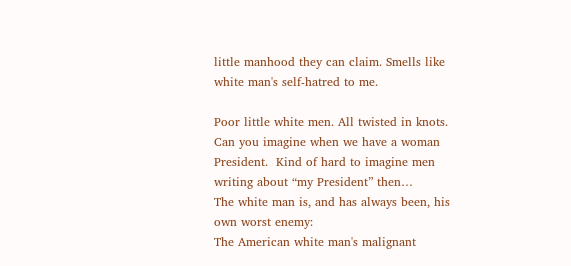little manhood they can claim. Smells like white man's self-hatred to me.

Poor little white men. All twisted in knots. Can you imagine when we have a woman President.  Kind of hard to imagine men writing about “my President” then…
The white man is, and has always been, his own worst enemy:
The American white man's malignant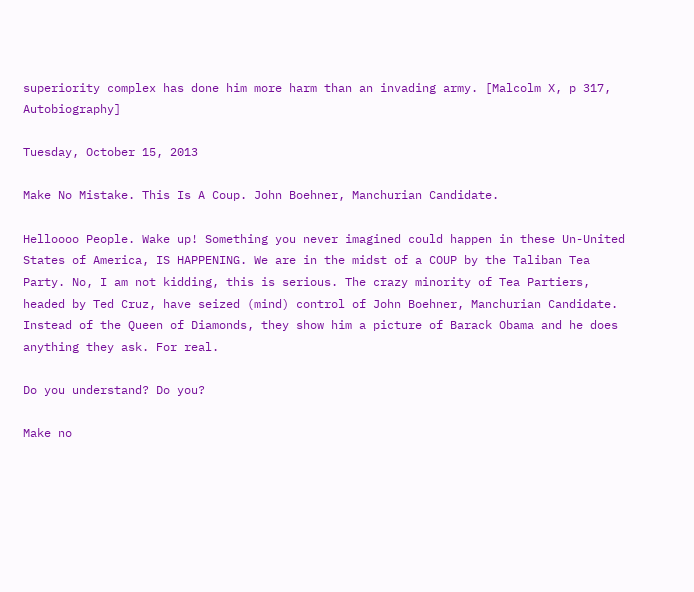superiority complex has done him more harm than an invading army. [Malcolm X, p 317, Autobiography]

Tuesday, October 15, 2013

Make No Mistake. This Is A Coup. John Boehner, Manchurian Candidate.

Helloooo People. Wake up! Something you never imagined could happen in these Un-United States of America, IS HAPPENING. We are in the midst of a COUP by the Taliban Tea Party. No, I am not kidding, this is serious. The crazy minority of Tea Partiers, headed by Ted Cruz, have seized (mind) control of John Boehner, Manchurian Candidate. Instead of the Queen of Diamonds, they show him a picture of Barack Obama and he does anything they ask. For real.

Do you understand? Do you?

Make no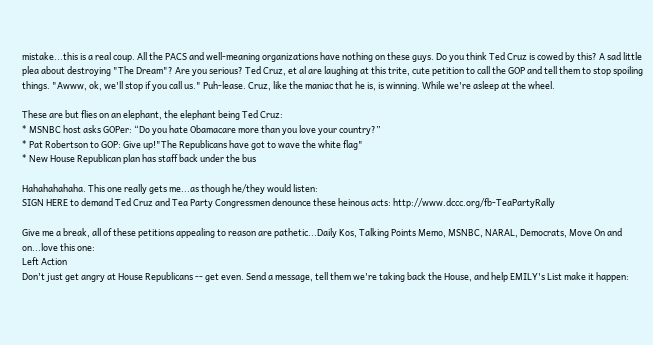mistake...this is a real coup. All the PACS and well-meaning organizations have nothing on these guys. Do you think Ted Cruz is cowed by this? A sad little plea about destroying "The Dream"? Are you serious? Ted Cruz, et al are laughing at this trite, cute petition to call the GOP and tell them to stop spoiling things. "Awww, ok, we'll stop if you call us." Puh-lease. Cruz, like the maniac that he is, is winning. While we're asleep at the wheel.

These are but flies on an elephant, the elephant being Ted Cruz:
* MSNBC host asks GOPer: “Do you hate Obamacare more than you love your country?”
* Pat Robertson to GOP: Give up!"The Republicans have got to wave the white flag"
* New House Republican plan has staff back under the bus

Hahahahahaha. This one really gets me...as though he/they would listen:
SIGN HERE to demand Ted Cruz and Tea Party Congressmen denounce these heinous acts: http://www.dccc.org/fb-TeaPartyRally

Give me a break, all of these petitions appealing to reason are pathetic...Daily Kos, Talking Points Memo, MSNBC, NARAL, Democrats, Move On and on...love this one:
Left Action
Don't just get angry at House Republicans -- get even. Send a message, tell them we're taking back the House, and help EMILY's List make it happen: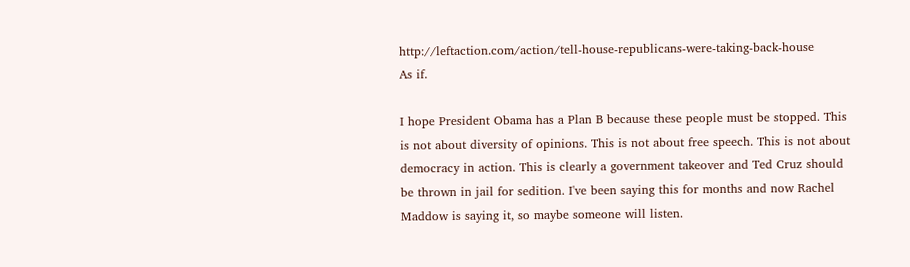http://leftaction.com/action/tell-house-republicans-were-taking-back-house
As if.

I hope President Obama has a Plan B because these people must be stopped. This is not about diversity of opinions. This is not about free speech. This is not about democracy in action. This is clearly a government takeover and Ted Cruz should be thrown in jail for sedition. I've been saying this for months and now Rachel Maddow is saying it, so maybe someone will listen.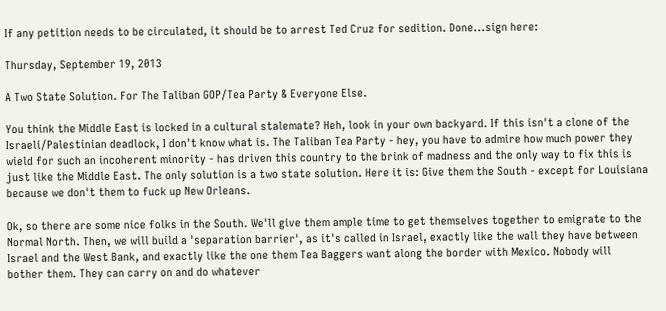If any petition needs to be circulated, it should be to arrest Ted Cruz for sedition. Done...sign here:

Thursday, September 19, 2013

A Two State Solution. For The Taliban GOP/Tea Party & Everyone Else.

You think the Middle East is locked in a cultural stalemate? Heh, look in your own backyard. If this isn't a clone of the Israeli/Palestinian deadlock, I don't know what is. The Taliban Tea Party - hey, you have to admire how much power they wield for such an incoherent minority - has driven this country to the brink of madness and the only way to fix this is just like the Middle East. The only solution is a two state solution. Here it is: Give them the South - except for Louisiana because we don't them to fuck up New Orleans.

Ok, so there are some nice folks in the South. We'll give them ample time to get themselves together to emigrate to the Normal North. Then, we will build a 'separation barrier', as it's called in Israel, exactly like the wall they have between Israel and the West Bank, and exactly like the one them Tea Baggers want along the border with Mexico. Nobody will bother them. They can carry on and do whatever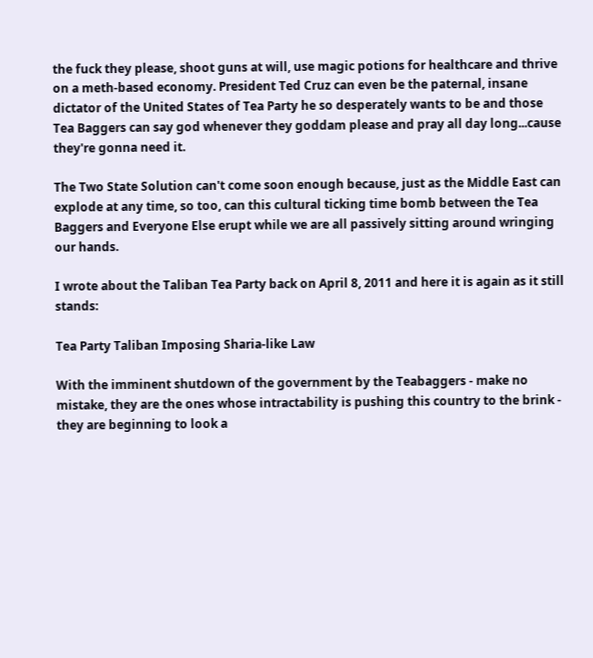the fuck they please, shoot guns at will, use magic potions for healthcare and thrive on a meth-based economy. President Ted Cruz can even be the paternal, insane dictator of the United States of Tea Party he so desperately wants to be and those Tea Baggers can say god whenever they goddam please and pray all day long...cause they're gonna need it.

The Two State Solution can't come soon enough because, just as the Middle East can explode at any time, so too, can this cultural ticking time bomb between the Tea Baggers and Everyone Else erupt while we are all passively sitting around wringing our hands.

I wrote about the Taliban Tea Party back on April 8, 2011 and here it is again as it still stands:

Tea Party Taliban Imposing Sharia-like Law

With the imminent shutdown of the government by the Teabaggers - make no mistake, they are the ones whose intractability is pushing this country to the brink - they are beginning to look a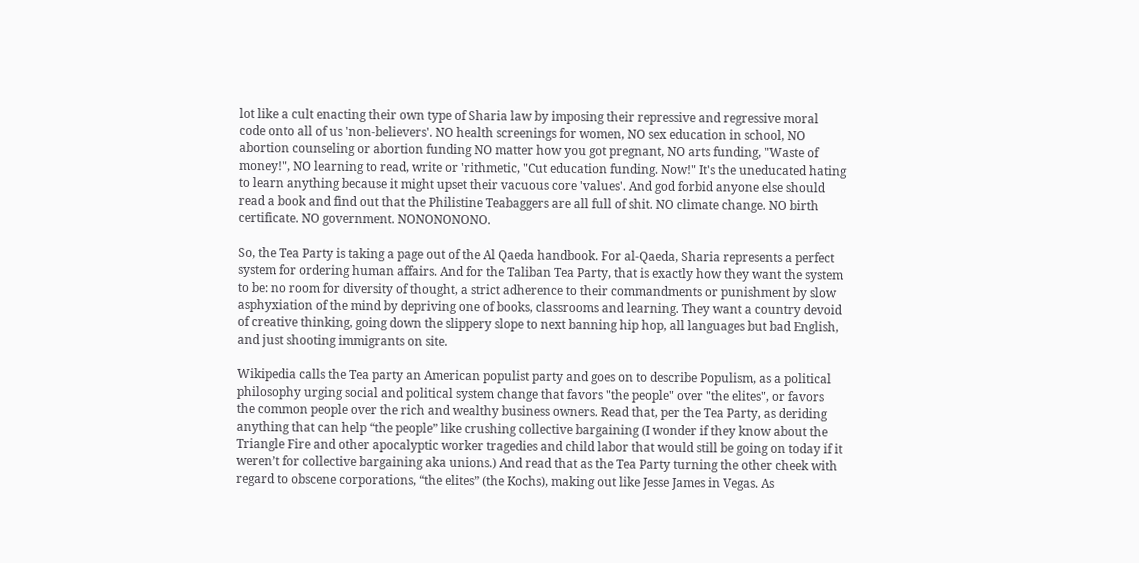lot like a cult enacting their own type of Sharia law by imposing their repressive and regressive moral code onto all of us 'non-believers'. NO health screenings for women, NO sex education in school, NO abortion counseling or abortion funding NO matter how you got pregnant, NO arts funding, "Waste of money!", NO learning to read, write or 'rithmetic, "Cut education funding. Now!" It's the uneducated hating to learn anything because it might upset their vacuous core 'values'. And god forbid anyone else should read a book and find out that the Philistine Teabaggers are all full of shit. NO climate change. NO birth certificate. NO government. NONONONONO.

So, the Tea Party is taking a page out of the Al Qaeda handbook. For al-Qaeda, Sharia represents a perfect system for ordering human affairs. And for the Taliban Tea Party, that is exactly how they want the system to be: no room for diversity of thought, a strict adherence to their commandments or punishment by slow asphyxiation of the mind by depriving one of books, classrooms and learning. They want a country devoid of creative thinking, going down the slippery slope to next banning hip hop, all languages but bad English, and just shooting immigrants on site.

Wikipedia calls the Tea party an American populist party and goes on to describe Populism, as a political philosophy urging social and political system change that favors "the people" over "the elites", or favors the common people over the rich and wealthy business owners. Read that, per the Tea Party, as deriding anything that can help “the people” like crushing collective bargaining (I wonder if they know about the Triangle Fire and other apocalyptic worker tragedies and child labor that would still be going on today if it weren’t for collective bargaining aka unions.) And read that as the Tea Party turning the other cheek with regard to obscene corporations, “the elites” (the Kochs), making out like Jesse James in Vegas. As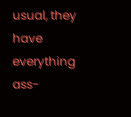usual, they have everything ass-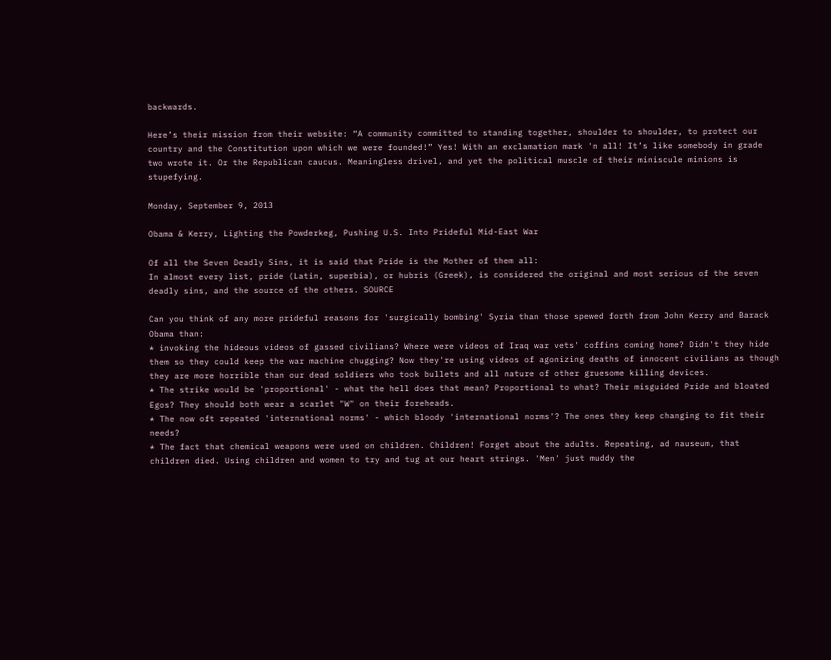backwards.

Here’s their mission from their website: “A community committed to standing together, shoulder to shoulder, to protect our country and the Constitution upon which we were founded!” Yes! With an exclamation mark 'n all! It’s like somebody in grade two wrote it. Or the Republican caucus. Meaningless drivel, and yet the political muscle of their miniscule minions is stupefying.

Monday, September 9, 2013

Obama & Kerry, Lighting the Powderkeg, Pushing U.S. Into Prideful Mid-East War

Of all the Seven Deadly Sins, it is said that Pride is the Mother of them all:
In almost every list, pride (Latin, superbia), or hubris (Greek), is considered the original and most serious of the seven deadly sins, and the source of the others. SOURCE

Can you think of any more prideful reasons for 'surgically bombing' Syria than those spewed forth from John Kerry and Barack Obama than:
* invoking the hideous videos of gassed civilians? Where were videos of Iraq war vets' coffins coming home? Didn't they hide them so they could keep the war machine chugging? Now they're using videos of agonizing deaths of innocent civilians as though they are more horrible than our dead soldiers who took bullets and all nature of other gruesome killing devices.
* The strike would be 'proportional' - what the hell does that mean? Proportional to what? Their misguided Pride and bloated Egos? They should both wear a scarlet "W" on their foreheads.
* The now oft repeated 'international norms' - which bloody 'international norms'? The ones they keep changing to fit their needs?
* The fact that chemical weapons were used on children. Children! Forget about the adults. Repeating, ad nauseum, that children died. Using children and women to try and tug at our heart strings. 'Men' just muddy the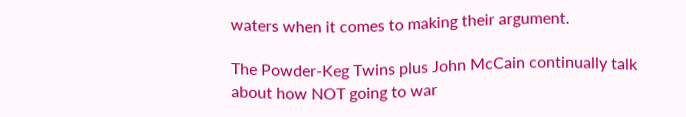waters when it comes to making their argument.

The Powder-Keg Twins plus John McCain continually talk about how NOT going to war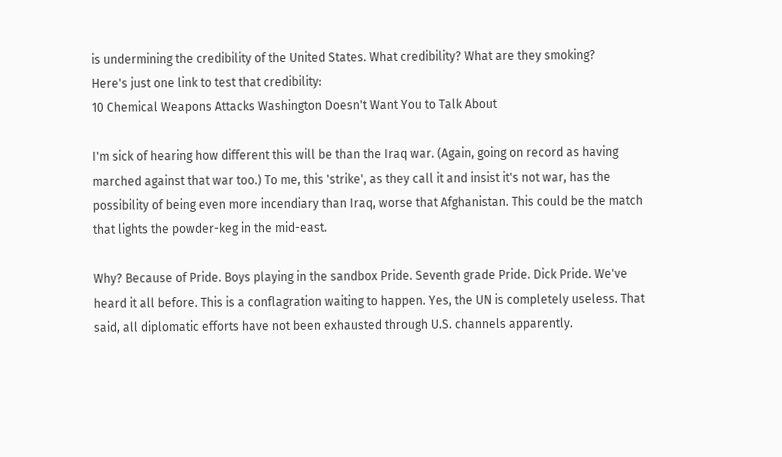is undermining the credibility of the United States. What credibility? What are they smoking?
Here's just one link to test that credibility:
10 Chemical Weapons Attacks Washington Doesn't Want You to Talk About

I'm sick of hearing how different this will be than the Iraq war. (Again, going on record as having marched against that war too.) To me, this 'strike', as they call it and insist it's not war, has the possibility of being even more incendiary than Iraq, worse that Afghanistan. This could be the match that lights the powder-keg in the mid-east.

Why? Because of Pride. Boys playing in the sandbox Pride. Seventh grade Pride. Dick Pride. We've heard it all before. This is a conflagration waiting to happen. Yes, the UN is completely useless. That said, all diplomatic efforts have not been exhausted through U.S. channels apparently.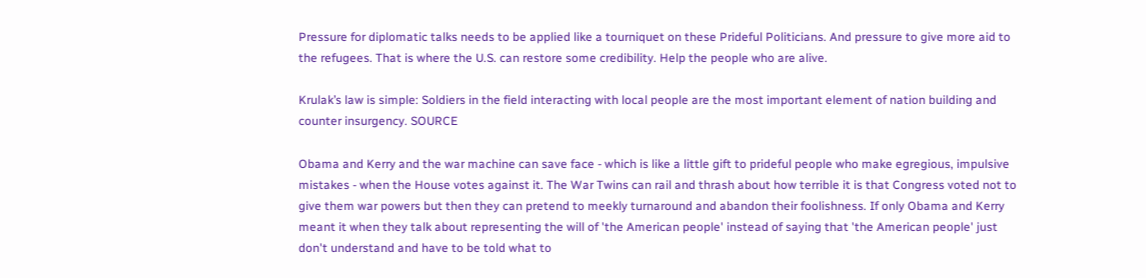Pressure for diplomatic talks needs to be applied like a tourniquet on these Prideful Politicians. And pressure to give more aid to the refugees. That is where the U.S. can restore some credibility. Help the people who are alive.

Krulak’s law is simple: Soldiers in the field interacting with local people are the most important element of nation building and counter insurgency. SOURCE

Obama and Kerry and the war machine can save face - which is like a little gift to prideful people who make egregious, impulsive mistakes - when the House votes against it. The War Twins can rail and thrash about how terrible it is that Congress voted not to give them war powers but then they can pretend to meekly turnaround and abandon their foolishness. If only Obama and Kerry meant it when they talk about representing the will of 'the American people' instead of saying that 'the American people' just don't understand and have to be told what to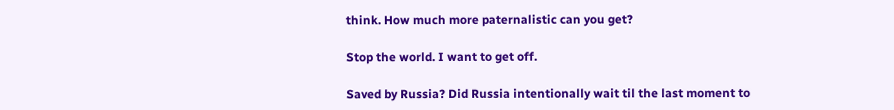think. How much more paternalistic can you get?

Stop the world. I want to get off.

Saved by Russia? Did Russia intentionally wait til the last moment to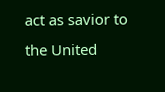act as savior to the United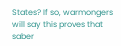States? If so, warmongers will say this proves that saber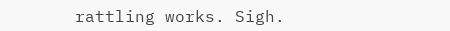rattling works. Sigh.